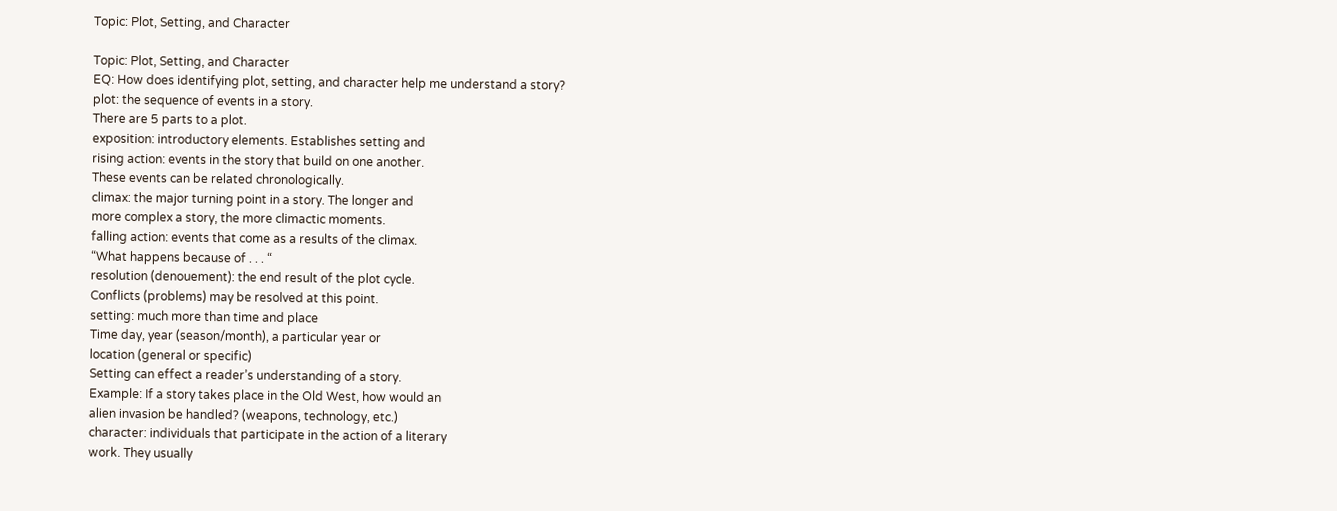Topic: Plot, Setting, and Character

Topic: Plot, Setting, and Character
EQ: How does identifying plot, setting, and character help me understand a story?
plot: the sequence of events in a story.
There are 5 parts to a plot.
exposition: introductory elements. Establishes setting and
rising action: events in the story that build on one another.
These events can be related chronologically.
climax: the major turning point in a story. The longer and
more complex a story, the more climactic moments.
falling action: events that come as a results of the climax.
“What happens because of . . . “
resolution (denouement): the end result of the plot cycle.
Conflicts (problems) may be resolved at this point.
setting: much more than time and place
Time day, year (season/month), a particular year or
location (general or specific)
Setting can effect a reader’s understanding of a story.
Example: If a story takes place in the Old West, how would an
alien invasion be handled? (weapons, technology, etc.)
character: individuals that participate in the action of a literary
work. They usually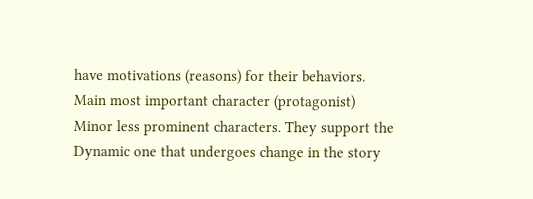have motivations (reasons) for their behaviors.
Main most important character (protagonist)
Minor less prominent characters. They support the
Dynamic one that undergoes change in the story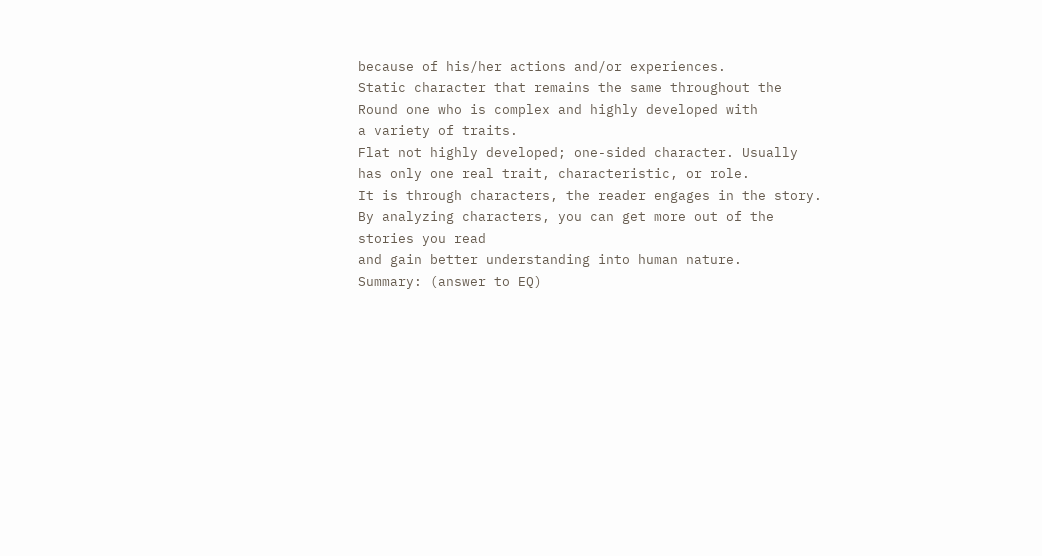because of his/her actions and/or experiences.
Static character that remains the same throughout the
Round one who is complex and highly developed with
a variety of traits.
Flat not highly developed; one-sided character. Usually
has only one real trait, characteristic, or role.
It is through characters, the reader engages in the story.
By analyzing characters, you can get more out of the stories you read
and gain better understanding into human nature.
Summary: (answer to EQ)